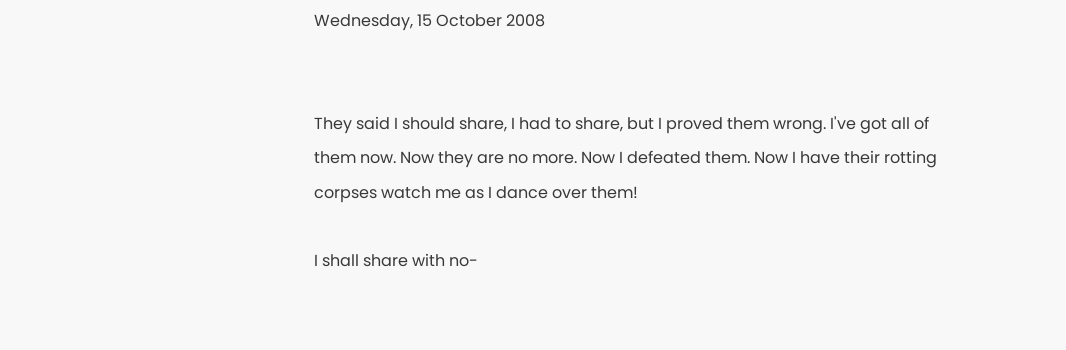Wednesday, 15 October 2008


They said I should share, I had to share, but I proved them wrong. I've got all of them now. Now they are no more. Now I defeated them. Now I have their rotting corpses watch me as I dance over them!

I shall share with no-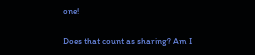one!

Does that count as sharing? Am I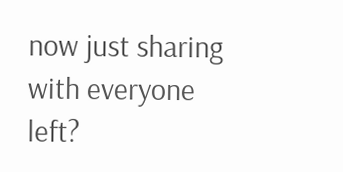now just sharing with everyone left?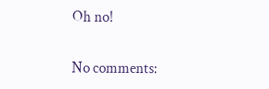Oh no!

No comments: